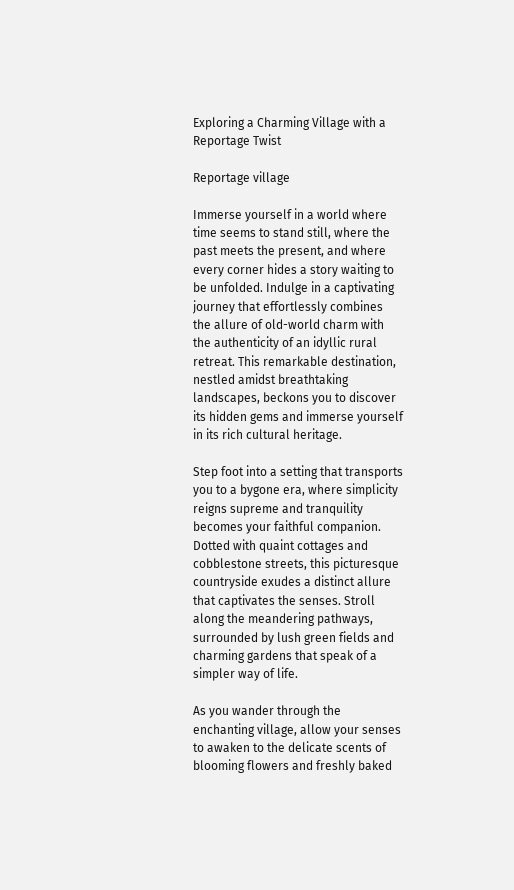Exploring a Charming Village with a Reportage Twist

Reportage village

Immerse yourself in a world where time seems to stand still, where the past meets the present, and where every corner hides a story waiting to be unfolded. Indulge in a captivating journey that effortlessly combines the allure of old-world charm with the authenticity of an idyllic rural retreat. This remarkable destination, nestled amidst breathtaking landscapes, beckons you to discover its hidden gems and immerse yourself in its rich cultural heritage.

Step foot into a setting that transports you to a bygone era, where simplicity reigns supreme and tranquility becomes your faithful companion. Dotted with quaint cottages and cobblestone streets, this picturesque countryside exudes a distinct allure that captivates the senses. Stroll along the meandering pathways, surrounded by lush green fields and charming gardens that speak of a simpler way of life.

As you wander through the enchanting village, allow your senses to awaken to the delicate scents of blooming flowers and freshly baked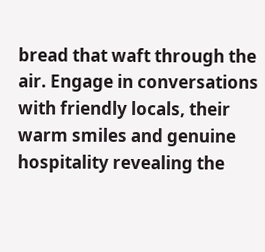bread that waft through the air. Engage in conversations with friendly locals, their warm smiles and genuine hospitality revealing the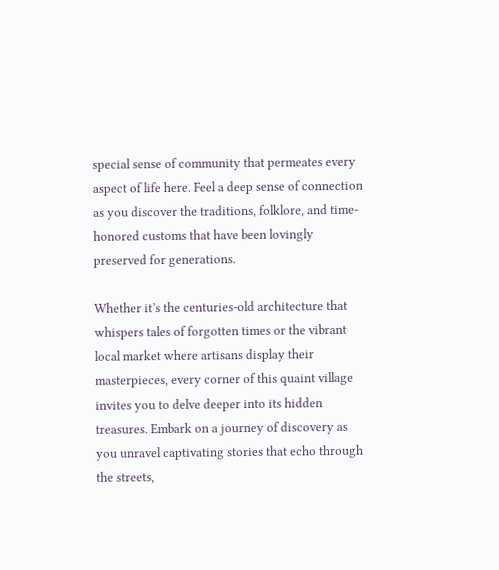special sense of community that permeates every aspect of life here. Feel a deep sense of connection as you discover the traditions, folklore, and time-honored customs that have been lovingly preserved for generations.

Whether it’s the centuries-old architecture that whispers tales of forgotten times or the vibrant local market where artisans display their masterpieces, every corner of this quaint village invites you to delve deeper into its hidden treasures. Embark on a journey of discovery as you unravel captivating stories that echo through the streets,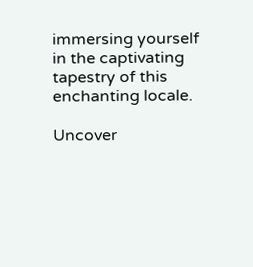immersing yourself in the captivating tapestry of this enchanting locale.

Uncover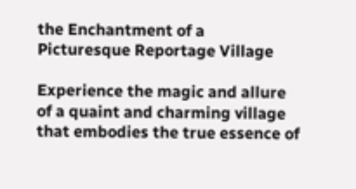the Enchantment of a Picturesque Reportage Village

Experience the magic and allure of a quaint and charming village that embodies the true essence of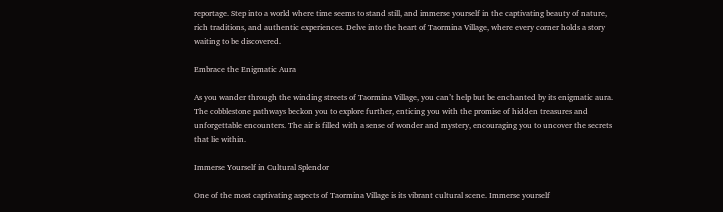reportage. Step into a world where time seems to stand still, and immerse yourself in the captivating beauty of nature, rich traditions, and authentic experiences. Delve into the heart of Taormina Village, where every corner holds a story waiting to be discovered.

Embrace the Enigmatic Aura

As you wander through the winding streets of Taormina Village, you can’t help but be enchanted by its enigmatic aura. The cobblestone pathways beckon you to explore further, enticing you with the promise of hidden treasures and unforgettable encounters. The air is filled with a sense of wonder and mystery, encouraging you to uncover the secrets that lie within.

Immerse Yourself in Cultural Splendor

One of the most captivating aspects of Taormina Village is its vibrant cultural scene. Immerse yourself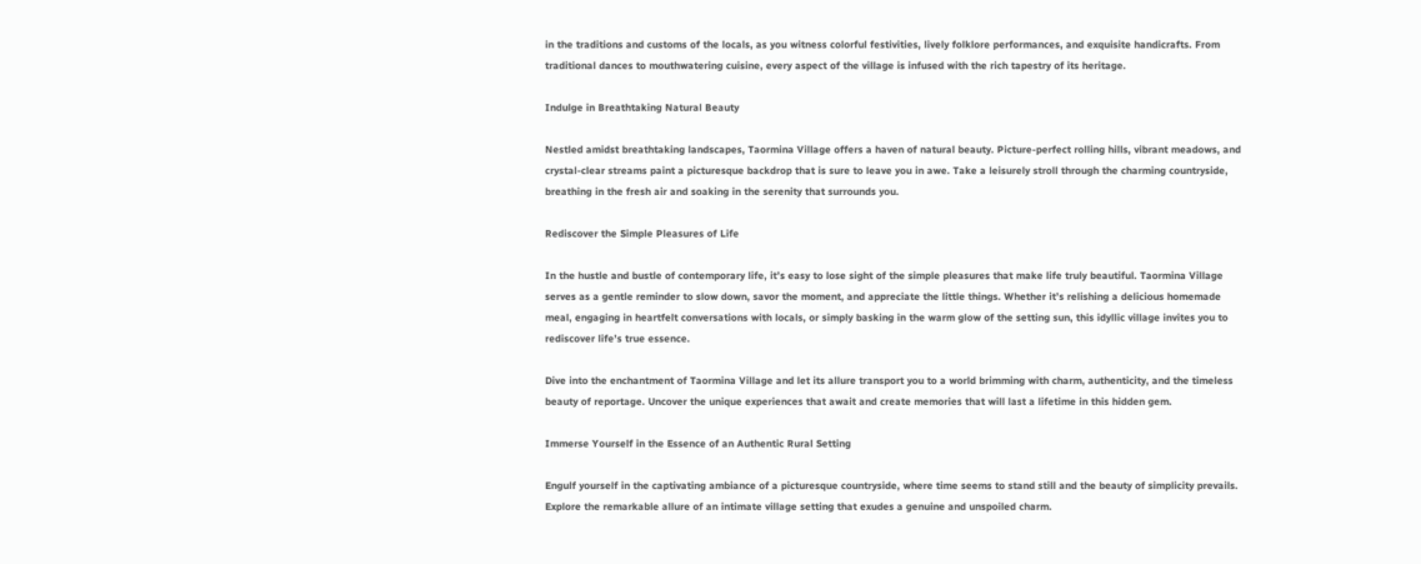in the traditions and customs of the locals, as you witness colorful festivities, lively folklore performances, and exquisite handicrafts. From traditional dances to mouthwatering cuisine, every aspect of the village is infused with the rich tapestry of its heritage.

Indulge in Breathtaking Natural Beauty

Nestled amidst breathtaking landscapes, Taormina Village offers a haven of natural beauty. Picture-perfect rolling hills, vibrant meadows, and crystal-clear streams paint a picturesque backdrop that is sure to leave you in awe. Take a leisurely stroll through the charming countryside, breathing in the fresh air and soaking in the serenity that surrounds you.

Rediscover the Simple Pleasures of Life

In the hustle and bustle of contemporary life, it’s easy to lose sight of the simple pleasures that make life truly beautiful. Taormina Village serves as a gentle reminder to slow down, savor the moment, and appreciate the little things. Whether it’s relishing a delicious homemade meal, engaging in heartfelt conversations with locals, or simply basking in the warm glow of the setting sun, this idyllic village invites you to rediscover life’s true essence.

Dive into the enchantment of Taormina Village and let its allure transport you to a world brimming with charm, authenticity, and the timeless beauty of reportage. Uncover the unique experiences that await and create memories that will last a lifetime in this hidden gem.

Immerse Yourself in the Essence of an Authentic Rural Setting

Engulf yourself in the captivating ambiance of a picturesque countryside, where time seems to stand still and the beauty of simplicity prevails. Explore the remarkable allure of an intimate village setting that exudes a genuine and unspoiled charm.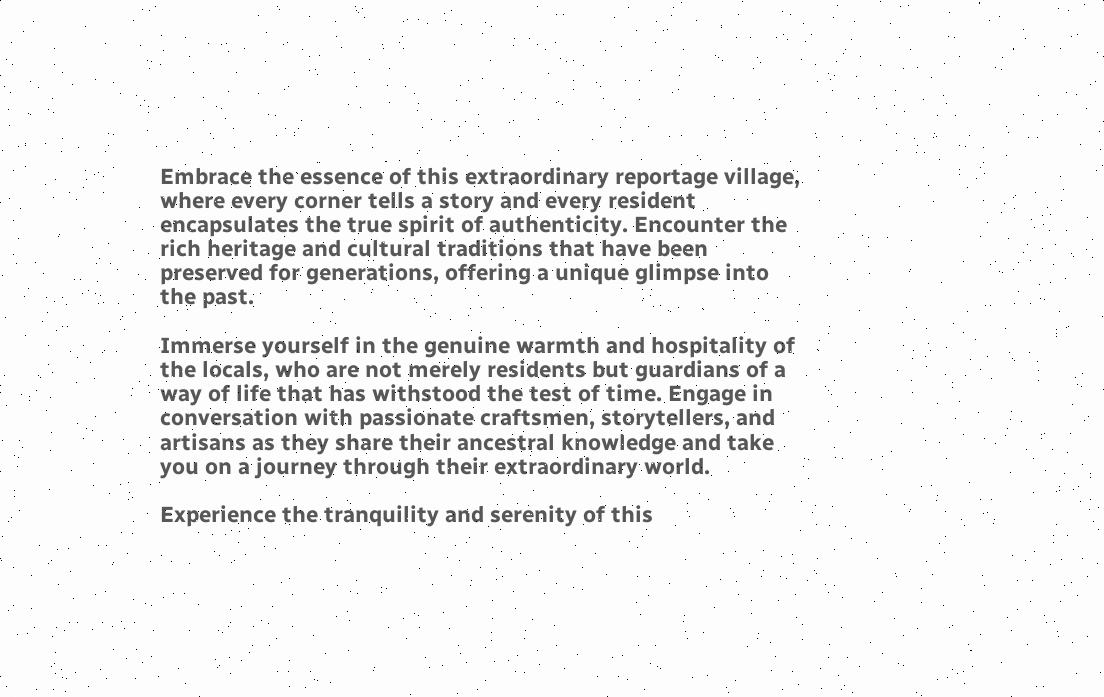Embrace the essence of this extraordinary reportage village, where every corner tells a story and every resident encapsulates the true spirit of authenticity. Encounter the rich heritage and cultural traditions that have been preserved for generations, offering a unique glimpse into the past.

Immerse yourself in the genuine warmth and hospitality of the locals, who are not merely residents but guardians of a way of life that has withstood the test of time. Engage in conversation with passionate craftsmen, storytellers, and artisans as they share their ancestral knowledge and take you on a journey through their extraordinary world.

Experience the tranquility and serenity of this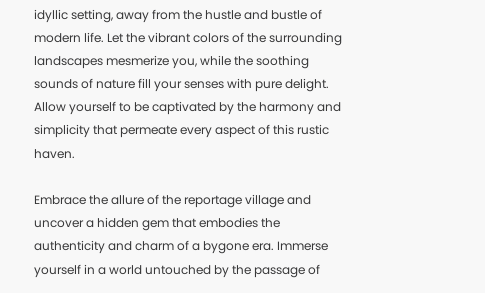idyllic setting, away from the hustle and bustle of modern life. Let the vibrant colors of the surrounding landscapes mesmerize you, while the soothing sounds of nature fill your senses with pure delight. Allow yourself to be captivated by the harmony and simplicity that permeate every aspect of this rustic haven.

Embrace the allure of the reportage village and uncover a hidden gem that embodies the authenticity and charm of a bygone era. Immerse yourself in a world untouched by the passage of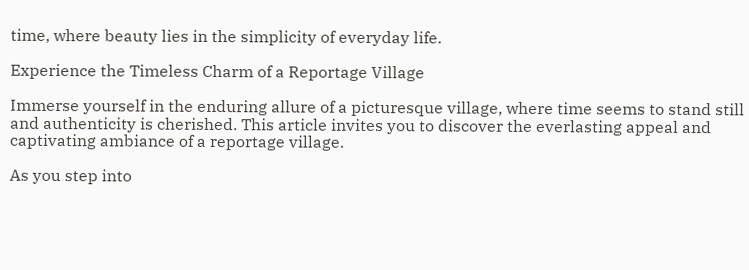time, where beauty lies in the simplicity of everyday life.

Experience the Timeless Charm of a Reportage Village

Immerse yourself in the enduring allure of a picturesque village, where time seems to stand still and authenticity is cherished. This article invites you to discover the everlasting appeal and captivating ambiance of a reportage village.

As you step into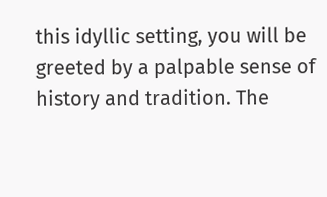this idyllic setting, you will be greeted by a palpable sense of history and tradition. The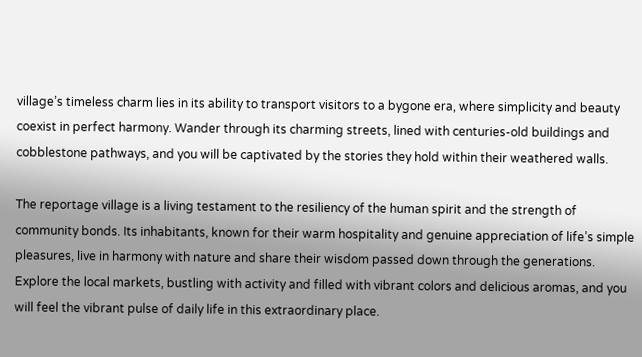village’s timeless charm lies in its ability to transport visitors to a bygone era, where simplicity and beauty coexist in perfect harmony. Wander through its charming streets, lined with centuries-old buildings and cobblestone pathways, and you will be captivated by the stories they hold within their weathered walls.

The reportage village is a living testament to the resiliency of the human spirit and the strength of community bonds. Its inhabitants, known for their warm hospitality and genuine appreciation of life’s simple pleasures, live in harmony with nature and share their wisdom passed down through the generations. Explore the local markets, bustling with activity and filled with vibrant colors and delicious aromas, and you will feel the vibrant pulse of daily life in this extraordinary place.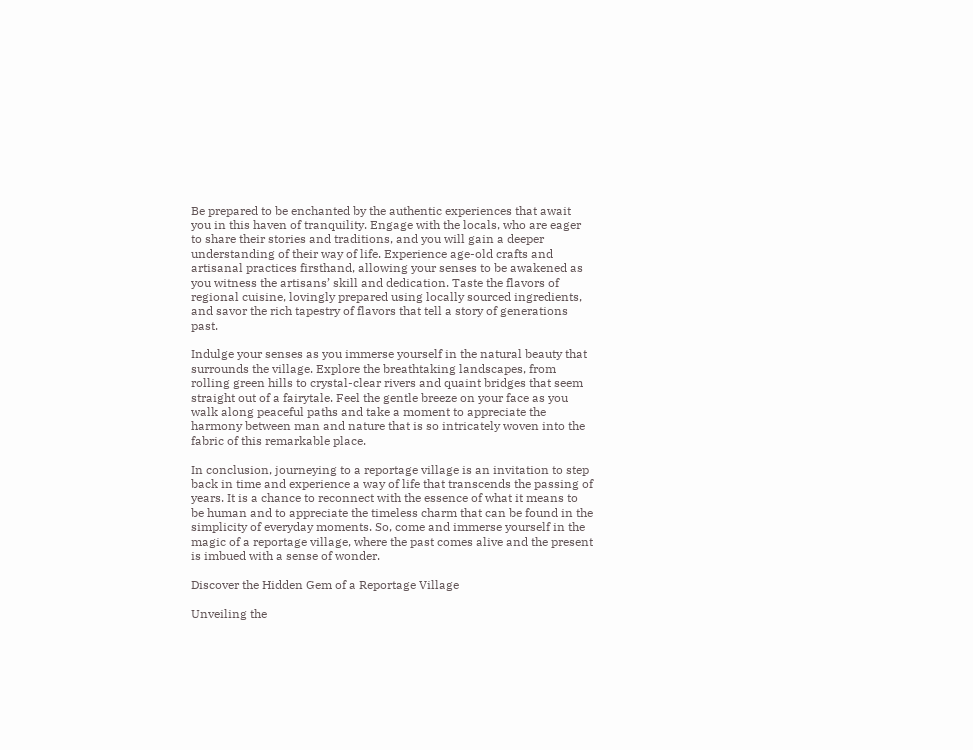Be prepared to be enchanted by the authentic experiences that await you in this haven of tranquility. Engage with the locals, who are eager to share their stories and traditions, and you will gain a deeper understanding of their way of life. Experience age-old crafts and artisanal practices firsthand, allowing your senses to be awakened as you witness the artisans’ skill and dedication. Taste the flavors of regional cuisine, lovingly prepared using locally sourced ingredients, and savor the rich tapestry of flavors that tell a story of generations past.

Indulge your senses as you immerse yourself in the natural beauty that surrounds the village. Explore the breathtaking landscapes, from rolling green hills to crystal-clear rivers and quaint bridges that seem straight out of a fairytale. Feel the gentle breeze on your face as you walk along peaceful paths and take a moment to appreciate the harmony between man and nature that is so intricately woven into the fabric of this remarkable place.

In conclusion, journeying to a reportage village is an invitation to step back in time and experience a way of life that transcends the passing of years. It is a chance to reconnect with the essence of what it means to be human and to appreciate the timeless charm that can be found in the simplicity of everyday moments. So, come and immerse yourself in the magic of a reportage village, where the past comes alive and the present is imbued with a sense of wonder.

Discover the Hidden Gem of a Reportage Village

Unveiling the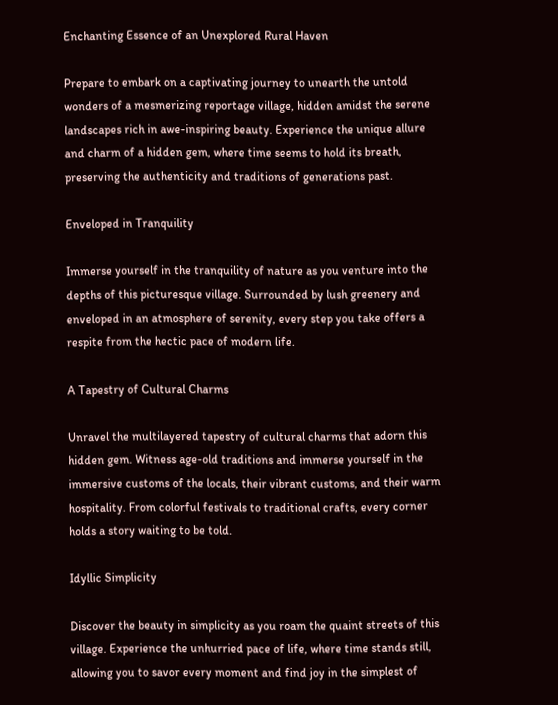Enchanting Essence of an Unexplored Rural Haven

Prepare to embark on a captivating journey to unearth the untold wonders of a mesmerizing reportage village, hidden amidst the serene landscapes rich in awe-inspiring beauty. Experience the unique allure and charm of a hidden gem, where time seems to hold its breath, preserving the authenticity and traditions of generations past.

Enveloped in Tranquility

Immerse yourself in the tranquility of nature as you venture into the depths of this picturesque village. Surrounded by lush greenery and enveloped in an atmosphere of serenity, every step you take offers a respite from the hectic pace of modern life.

A Tapestry of Cultural Charms

Unravel the multilayered tapestry of cultural charms that adorn this hidden gem. Witness age-old traditions and immerse yourself in the immersive customs of the locals, their vibrant customs, and their warm hospitality. From colorful festivals to traditional crafts, every corner holds a story waiting to be told.

Idyllic Simplicity

Discover the beauty in simplicity as you roam the quaint streets of this village. Experience the unhurried pace of life, where time stands still, allowing you to savor every moment and find joy in the simplest of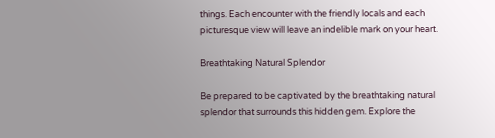things. Each encounter with the friendly locals and each picturesque view will leave an indelible mark on your heart.

Breathtaking Natural Splendor

Be prepared to be captivated by the breathtaking natural splendor that surrounds this hidden gem. Explore the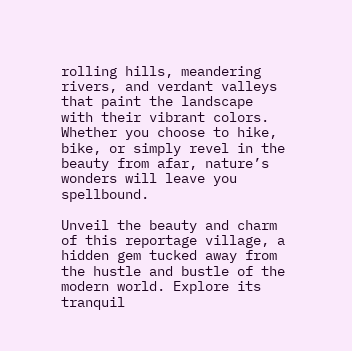rolling hills, meandering rivers, and verdant valleys that paint the landscape with their vibrant colors. Whether you choose to hike, bike, or simply revel in the beauty from afar, nature’s wonders will leave you spellbound.

Unveil the beauty and charm of this reportage village, a hidden gem tucked away from the hustle and bustle of the modern world. Explore its tranquil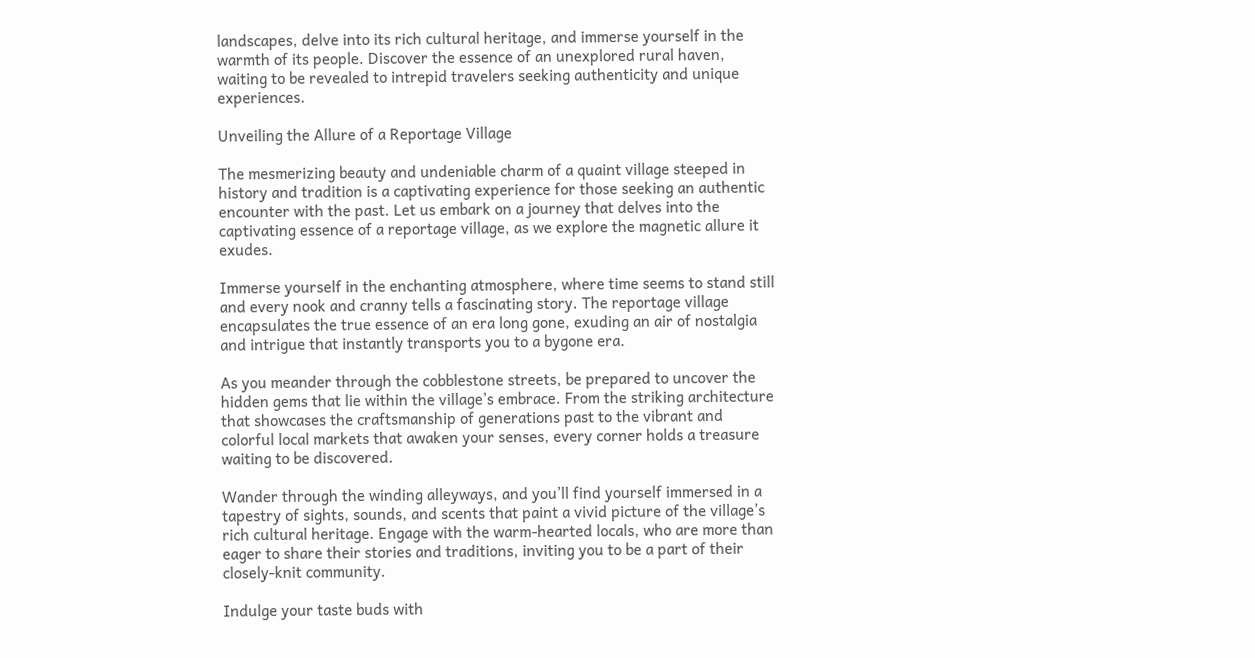landscapes, delve into its rich cultural heritage, and immerse yourself in the warmth of its people. Discover the essence of an unexplored rural haven, waiting to be revealed to intrepid travelers seeking authenticity and unique experiences.

Unveiling the Allure of a Reportage Village

The mesmerizing beauty and undeniable charm of a quaint village steeped in history and tradition is a captivating experience for those seeking an authentic encounter with the past. Let us embark on a journey that delves into the captivating essence of a reportage village, as we explore the magnetic allure it exudes.

Immerse yourself in the enchanting atmosphere, where time seems to stand still and every nook and cranny tells a fascinating story. The reportage village encapsulates the true essence of an era long gone, exuding an air of nostalgia and intrigue that instantly transports you to a bygone era.

As you meander through the cobblestone streets, be prepared to uncover the hidden gems that lie within the village’s embrace. From the striking architecture that showcases the craftsmanship of generations past to the vibrant and colorful local markets that awaken your senses, every corner holds a treasure waiting to be discovered.

Wander through the winding alleyways, and you’ll find yourself immersed in a tapestry of sights, sounds, and scents that paint a vivid picture of the village’s rich cultural heritage. Engage with the warm-hearted locals, who are more than eager to share their stories and traditions, inviting you to be a part of their closely-knit community.

Indulge your taste buds with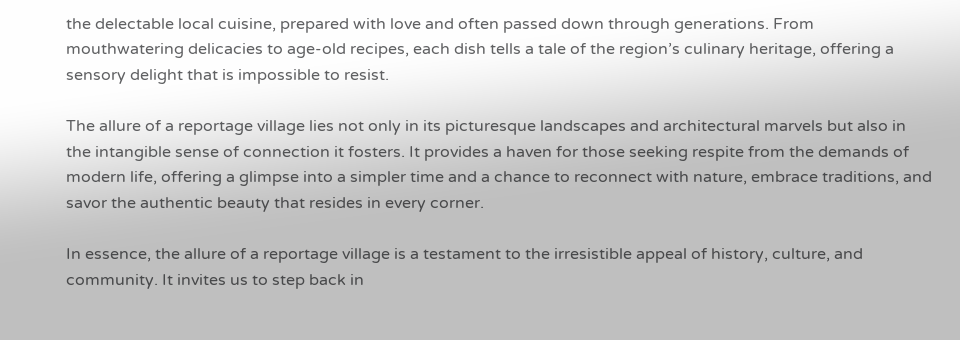the delectable local cuisine, prepared with love and often passed down through generations. From mouthwatering delicacies to age-old recipes, each dish tells a tale of the region’s culinary heritage, offering a sensory delight that is impossible to resist.

The allure of a reportage village lies not only in its picturesque landscapes and architectural marvels but also in the intangible sense of connection it fosters. It provides a haven for those seeking respite from the demands of modern life, offering a glimpse into a simpler time and a chance to reconnect with nature, embrace traditions, and savor the authentic beauty that resides in every corner.

In essence, the allure of a reportage village is a testament to the irresistible appeal of history, culture, and community. It invites us to step back in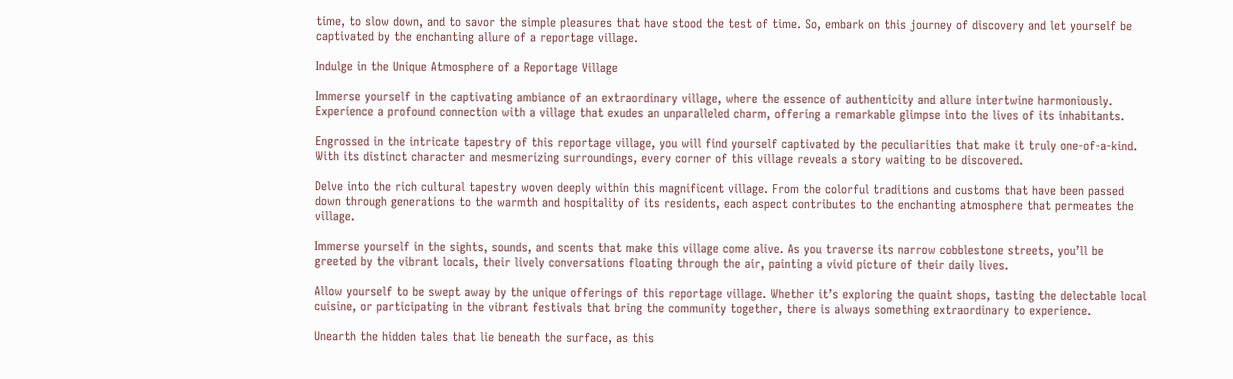time, to slow down, and to savor the simple pleasures that have stood the test of time. So, embark on this journey of discovery and let yourself be captivated by the enchanting allure of a reportage village.

Indulge in the Unique Atmosphere of a Reportage Village

Immerse yourself in the captivating ambiance of an extraordinary village, where the essence of authenticity and allure intertwine harmoniously. Experience a profound connection with a village that exudes an unparalleled charm, offering a remarkable glimpse into the lives of its inhabitants.

Engrossed in the intricate tapestry of this reportage village, you will find yourself captivated by the peculiarities that make it truly one-of-a-kind. With its distinct character and mesmerizing surroundings, every corner of this village reveals a story waiting to be discovered.

Delve into the rich cultural tapestry woven deeply within this magnificent village. From the colorful traditions and customs that have been passed down through generations to the warmth and hospitality of its residents, each aspect contributes to the enchanting atmosphere that permeates the village.

Immerse yourself in the sights, sounds, and scents that make this village come alive. As you traverse its narrow cobblestone streets, you’ll be greeted by the vibrant locals, their lively conversations floating through the air, painting a vivid picture of their daily lives.

Allow yourself to be swept away by the unique offerings of this reportage village. Whether it’s exploring the quaint shops, tasting the delectable local cuisine, or participating in the vibrant festivals that bring the community together, there is always something extraordinary to experience.

Unearth the hidden tales that lie beneath the surface, as this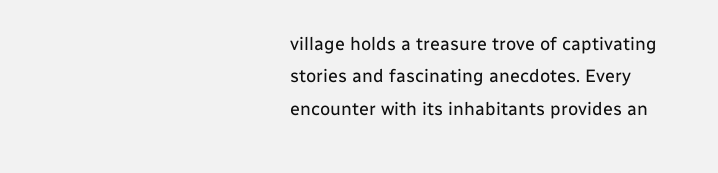village holds a treasure trove of captivating stories and fascinating anecdotes. Every encounter with its inhabitants provides an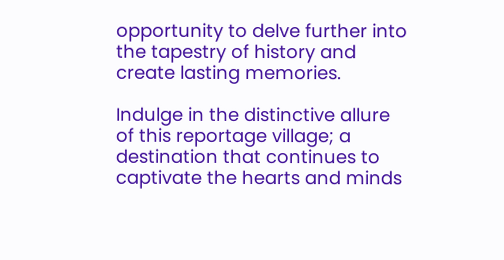opportunity to delve further into the tapestry of history and create lasting memories.

Indulge in the distinctive allure of this reportage village; a destination that continues to captivate the hearts and minds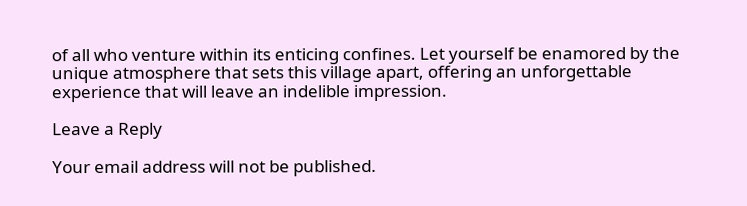of all who venture within its enticing confines. Let yourself be enamored by the unique atmosphere that sets this village apart, offering an unforgettable experience that will leave an indelible impression.

Leave a Reply

Your email address will not be published.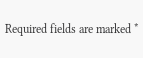Required fields are marked *